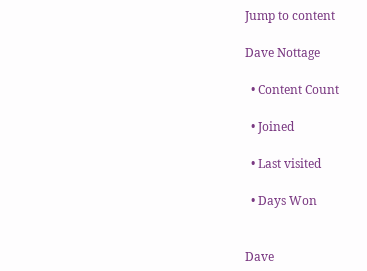Jump to content

Dave Nottage

  • Content Count

  • Joined

  • Last visited

  • Days Won


Dave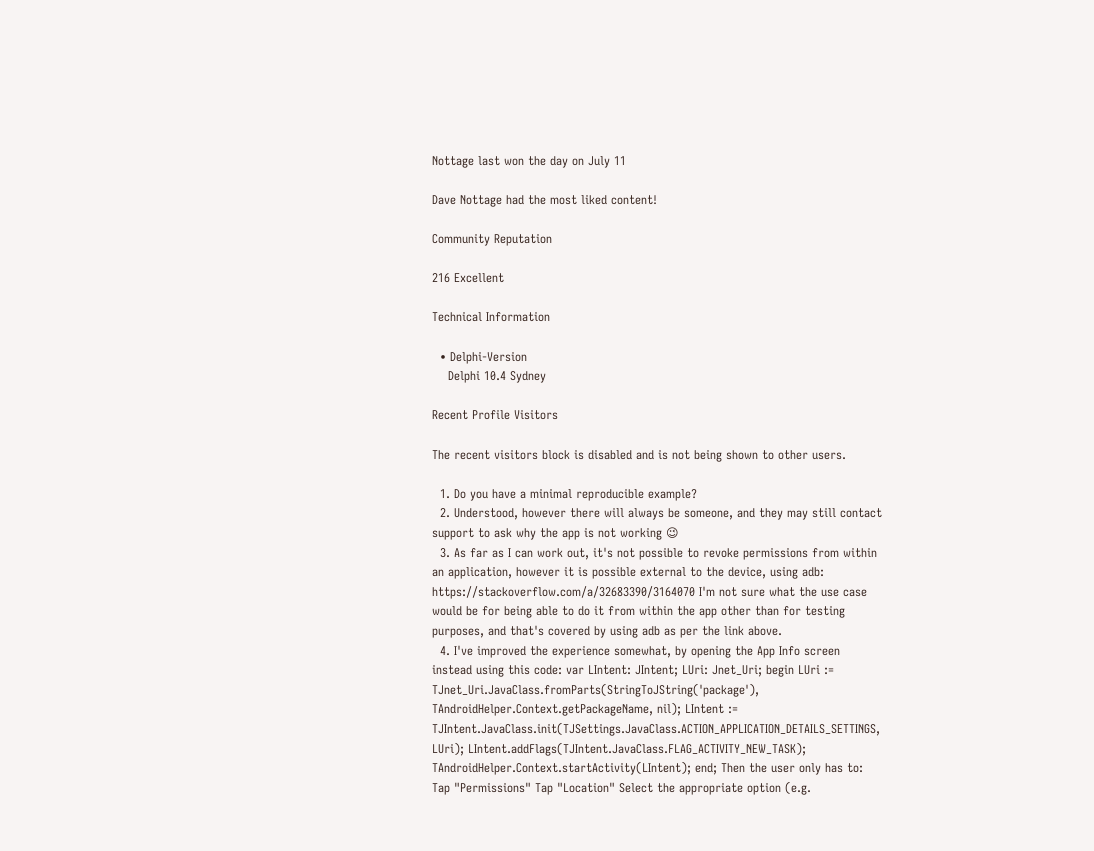Nottage last won the day on July 11

Dave Nottage had the most liked content!

Community Reputation

216 Excellent

Technical Information

  • Delphi-Version
    Delphi 10.4 Sydney

Recent Profile Visitors

The recent visitors block is disabled and is not being shown to other users.

  1. Do you have a minimal reproducible example?
  2. Understood, however there will always be someone, and they may still contact support to ask why the app is not working 😉
  3. As far as I can work out, it's not possible to revoke permissions from within an application, however it is possible external to the device, using adb: https://stackoverflow.com/a/32683390/3164070 I'm not sure what the use case would be for being able to do it from within the app other than for testing purposes, and that's covered by using adb as per the link above.
  4. I've improved the experience somewhat, by opening the App Info screen instead using this code: var LIntent: JIntent; LUri: Jnet_Uri; begin LUri := TJnet_Uri.JavaClass.fromParts(StringToJString('package'), TAndroidHelper.Context.getPackageName, nil); LIntent := TJIntent.JavaClass.init(TJSettings.JavaClass.ACTION_APPLICATION_DETAILS_SETTINGS, LUri); LIntent.addFlags(TJIntent.JavaClass.FLAG_ACTIVITY_NEW_TASK); TAndroidHelper.Context.startActivity(LIntent); end; Then the user only has to: Tap "Permissions" Tap "Location" Select the appropriate option (e.g.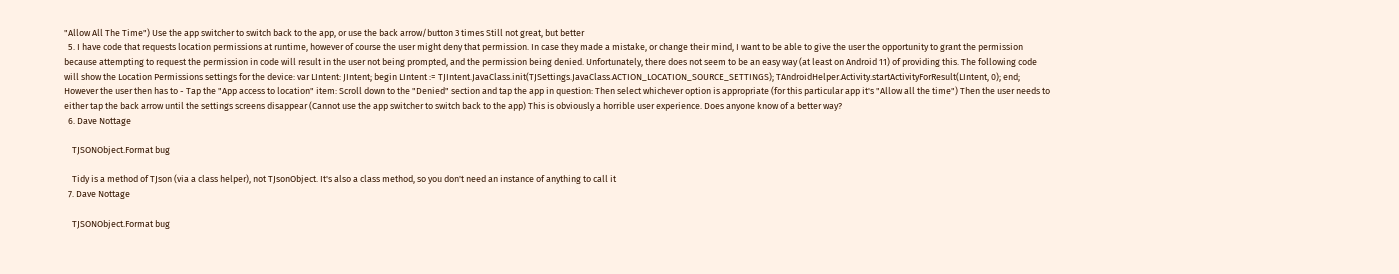"Allow All The Time") Use the app switcher to switch back to the app, or use the back arrow/button 3 times Still not great, but better
  5. I have code that requests location permissions at runtime, however of course the user might deny that permission. In case they made a mistake, or change their mind, I want to be able to give the user the opportunity to grant the permission because attempting to request the permission in code will result in the user not being prompted, and the permission being denied. Unfortunately, there does not seem to be an easy way (at least on Android 11) of providing this. The following code will show the Location Permissions settings for the device: var LIntent: JIntent; begin LIntent := TJIntent.JavaClass.init(TJSettings.JavaClass.ACTION_LOCATION_SOURCE_SETTINGS); TAndroidHelper.Activity.startActivityForResult(LIntent, 0); end; However the user then has to - Tap the "App access to location" item: Scroll down to the "Denied" section and tap the app in question: Then select whichever option is appropriate (for this particular app it's "Allow all the time") Then the user needs to either tap the back arrow until the settings screens disappear (Cannot use the app switcher to switch back to the app) This is obviously a horrible user experience. Does anyone know of a better way?
  6. Dave Nottage

    TJSONObject.Format bug

    Tidy is a method of TJson (via a class helper), not TJsonObject. It's also a class method, so you don't need an instance of anything to call it
  7. Dave Nottage

    TJSONObject.Format bug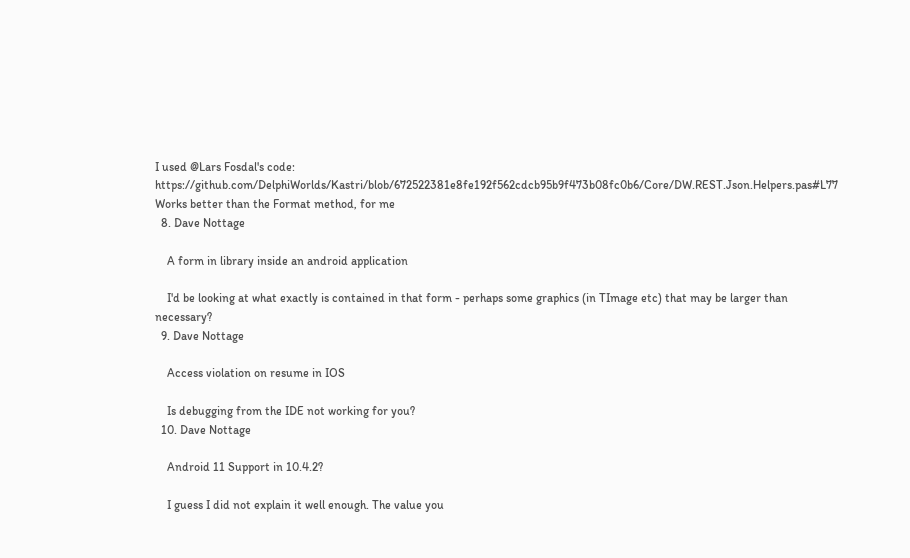I used @Lars Fosdal's code: https://github.com/DelphiWorlds/Kastri/blob/672522381e8fe192f562cdcb95b9f473b08fc0b6/Core/DW.REST.Json.Helpers.pas#L77 Works better than the Format method, for me
  8. Dave Nottage

    A form in library inside an android application

    I'd be looking at what exactly is contained in that form - perhaps some graphics (in TImage etc) that may be larger than necessary?
  9. Dave Nottage

    Access violation on resume in IOS

    Is debugging from the IDE not working for you?
  10. Dave Nottage

    Android 11 Support in 10.4.2?

    I guess I did not explain it well enough. The value you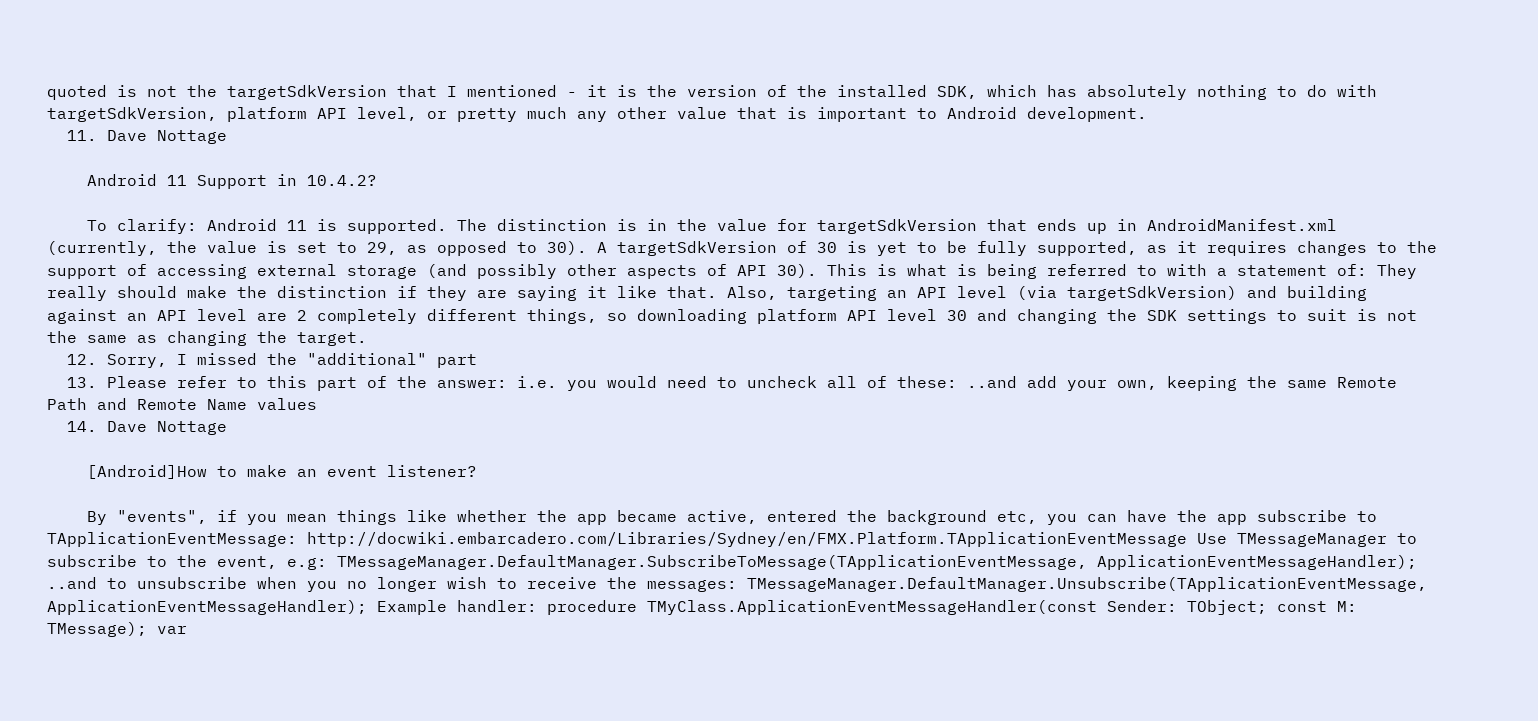quoted is not the targetSdkVersion that I mentioned - it is the version of the installed SDK, which has absolutely nothing to do with targetSdkVersion, platform API level, or pretty much any other value that is important to Android development.
  11. Dave Nottage

    Android 11 Support in 10.4.2?

    To clarify: Android 11 is supported. The distinction is in the value for targetSdkVersion that ends up in AndroidManifest.xml (currently, the value is set to 29, as opposed to 30). A targetSdkVersion of 30 is yet to be fully supported, as it requires changes to the support of accessing external storage (and possibly other aspects of API 30). This is what is being referred to with a statement of: They really should make the distinction if they are saying it like that. Also, targeting an API level (via targetSdkVersion) and building against an API level are 2 completely different things, so downloading platform API level 30 and changing the SDK settings to suit is not the same as changing the target.
  12. Sorry, I missed the "additional" part
  13. Please refer to this part of the answer: i.e. you would need to uncheck all of these: ..and add your own, keeping the same Remote Path and Remote Name values
  14. Dave Nottage

    [Android]How to make an event listener?

    By "events", if you mean things like whether the app became active, entered the background etc, you can have the app subscribe to TApplicationEventMessage: http://docwiki.embarcadero.com/Libraries/Sydney/en/FMX.Platform.TApplicationEventMessage Use TMessageManager to subscribe to the event, e.g: TMessageManager.DefaultManager.SubscribeToMessage(TApplicationEventMessage, ApplicationEventMessageHandler); ..and to unsubscribe when you no longer wish to receive the messages: TMessageManager.DefaultManager.Unsubscribe(TApplicationEventMessage, ApplicationEventMessageHandler); Example handler: procedure TMyClass.ApplicationEventMessageHandler(const Sender: TObject; const M: TMessage); var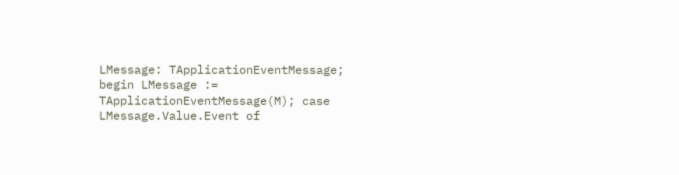LMessage: TApplicationEventMessage; begin LMessage := TApplicationEventMessage(M); case LMessage.Value.Event of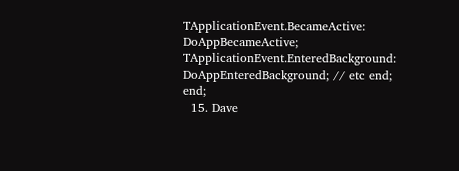TApplicationEvent.BecameActive: DoAppBecameActive; TApplicationEvent.EnteredBackground: DoAppEnteredBackground; // etc end; end;
  15. Dave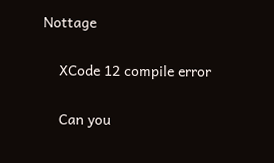Nottage

    XCode 12 compile error

    Can you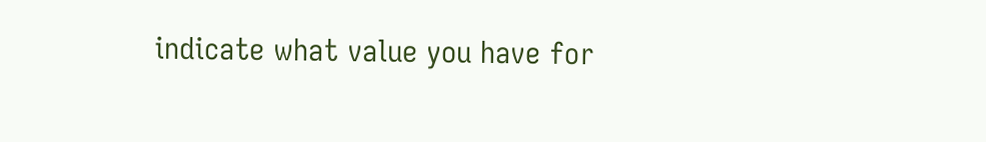indicate what value you have for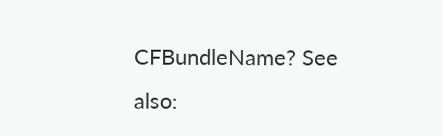CFBundleName? See also: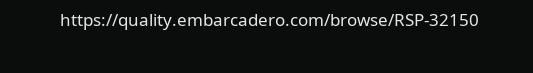https://quality.embarcadero.com/browse/RSP-32150